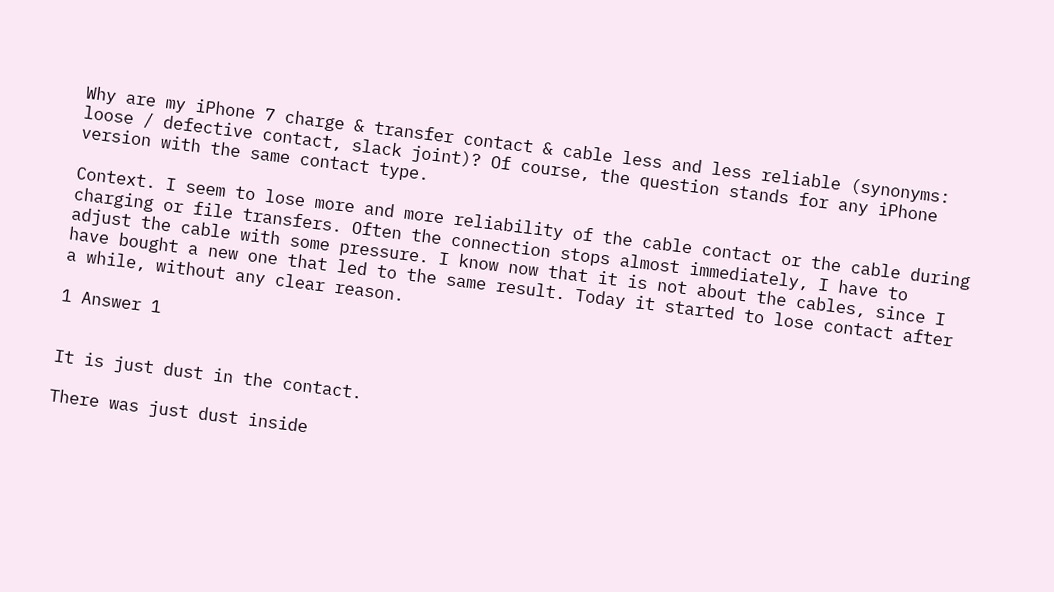Why are my iPhone 7 charge & transfer contact & cable less and less reliable (synonyms: loose / defective contact, slack joint)? Of course, the question stands for any iPhone version with the same contact type.

Context. I seem to lose more and more reliability of the cable contact or the cable during charging or file transfers. Often the connection stops almost immediately, I have to adjust the cable with some pressure. I know now that it is not about the cables, since I have bought a new one that led to the same result. Today it started to lose contact after a while, without any clear reason.

1 Answer 1


It is just dust in the contact.

There was just dust inside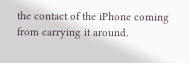the contact of the iPhone coming from carrying it around.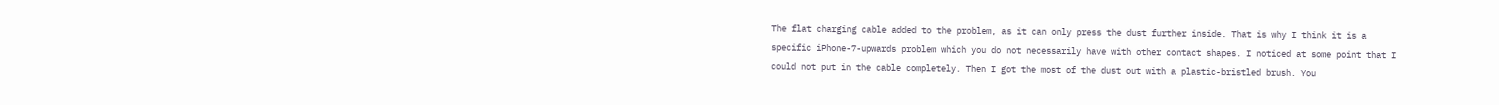The flat charging cable added to the problem, as it can only press the dust further inside. That is why I think it is a specific iPhone-7-upwards problem which you do not necessarily have with other contact shapes. I noticed at some point that I could not put in the cable completely. Then I got the most of the dust out with a plastic-bristled brush. You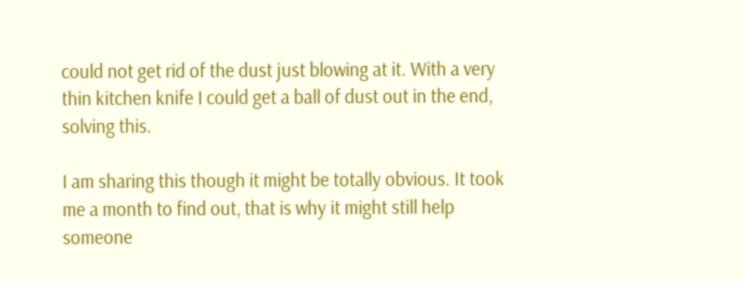could not get rid of the dust just blowing at it. With a very thin kitchen knife I could get a ball of dust out in the end, solving this.

I am sharing this though it might be totally obvious. It took me a month to find out, that is why it might still help someone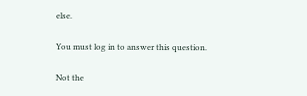else.

You must log in to answer this question.

Not the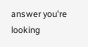answer you're looking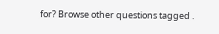for? Browse other questions tagged .